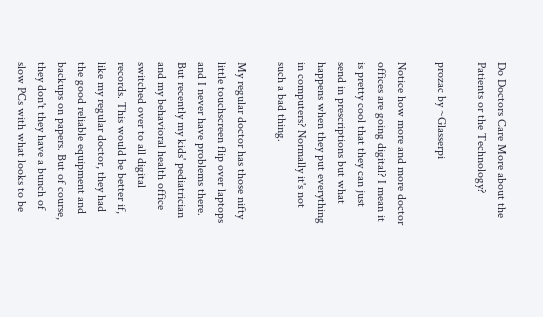Do Doctors Care More about the Patients or the Technology?

prozac by ~Glasserpi

Notice how more and more doctor offices are going digital? I mean it is pretty cool that they can just send in prescriptions but what happens when they put everything in computers? Normally it's not such a bad thing.

My regular doctor has those nifty little touchscreen flip over laptops and I never have problems there. But recently my kids' pediatrician and my behavioral health office switched over to all digital records. This would be better if, like my regular doctor, they had the good reliable equipment and backups on papers. But of course, they don't they have a bunch of slow PCs with what looks to be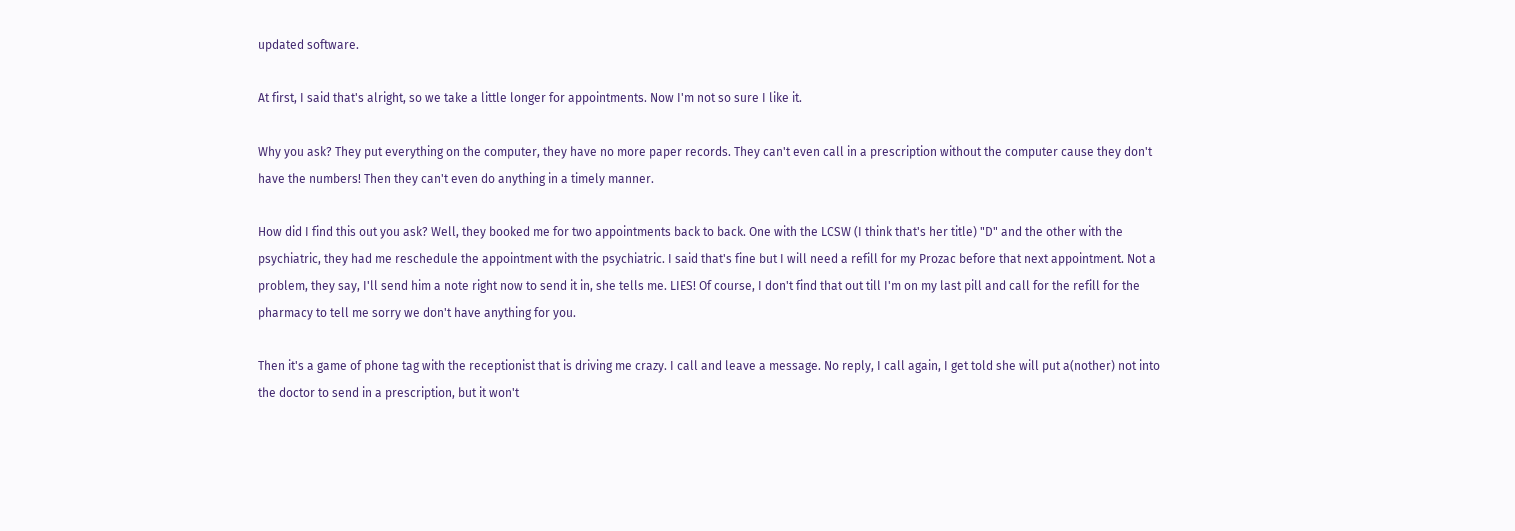updated software.

At first, I said that's alright, so we take a little longer for appointments. Now I'm not so sure I like it.

Why you ask? They put everything on the computer, they have no more paper records. They can't even call in a prescription without the computer cause they don't have the numbers! Then they can't even do anything in a timely manner.

How did I find this out you ask? Well, they booked me for two appointments back to back. One with the LCSW (I think that's her title) "D" and the other with the psychiatric, they had me reschedule the appointment with the psychiatric. I said that's fine but I will need a refill for my Prozac before that next appointment. Not a problem, they say, I'll send him a note right now to send it in, she tells me. LIES! Of course, I don't find that out till I'm on my last pill and call for the refill for the pharmacy to tell me sorry we don't have anything for you.

Then it's a game of phone tag with the receptionist that is driving me crazy. I call and leave a message. No reply, I call again, I get told she will put a(nother) not into the doctor to send in a prescription, but it won't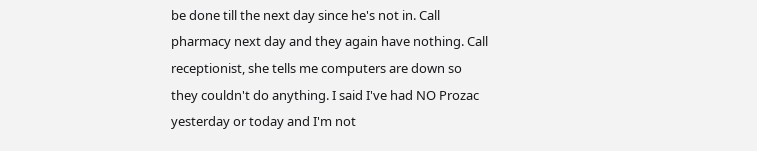be done till the next day since he's not in. Call pharmacy next day and they again have nothing. Call receptionist, she tells me computers are down so they couldn't do anything. I said I've had NO Prozac yesterday or today and I'm not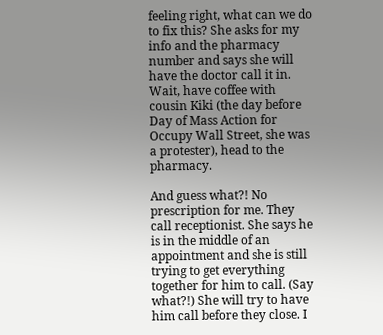feeling right, what can we do to fix this? She asks for my info and the pharmacy number and says she will have the doctor call it in. Wait, have coffee with cousin Kiki (the day before Day of Mass Action for Occupy Wall Street, she was a protester), head to the pharmacy.

And guess what?! No prescription for me. They call receptionist. She says he is in the middle of an appointment and she is still trying to get everything together for him to call. (Say what?!) She will try to have him call before they close. I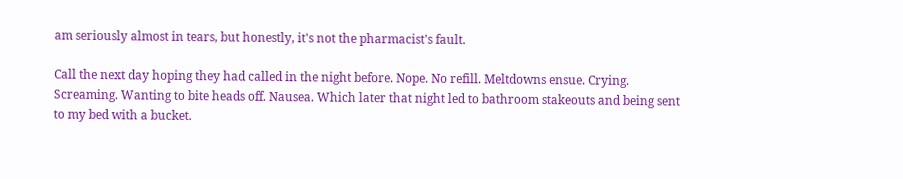am seriously almost in tears, but honestly, it's not the pharmacist's fault.

Call the next day hoping they had called in the night before. Nope. No refill. Meltdowns ensue. Crying. Screaming. Wanting to bite heads off. Nausea. Which later that night led to bathroom stakeouts and being sent to my bed with a bucket.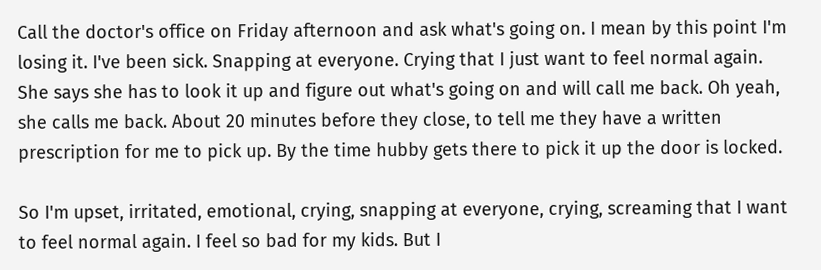Call the doctor's office on Friday afternoon and ask what's going on. I mean by this point I'm losing it. I've been sick. Snapping at everyone. Crying that I just want to feel normal again. She says she has to look it up and figure out what's going on and will call me back. Oh yeah, she calls me back. About 20 minutes before they close, to tell me they have a written prescription for me to pick up. By the time hubby gets there to pick it up the door is locked.

So I'm upset, irritated, emotional, crying, snapping at everyone, crying, screaming that I want to feel normal again. I feel so bad for my kids. But I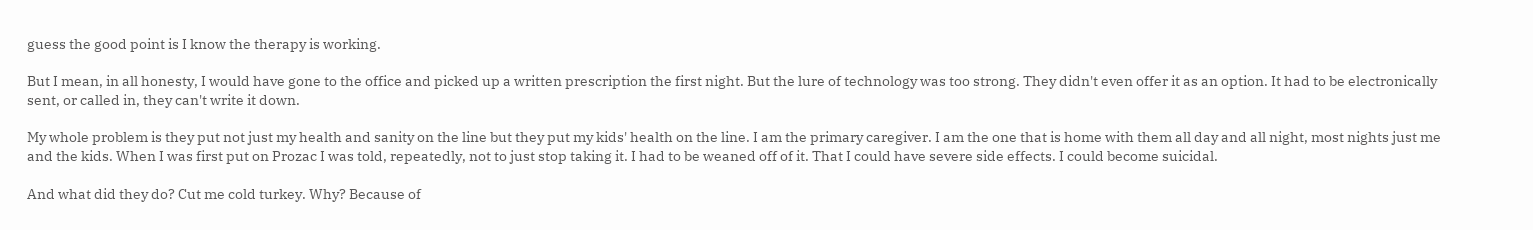guess the good point is I know the therapy is working.

But I mean, in all honesty, I would have gone to the office and picked up a written prescription the first night. But the lure of technology was too strong. They didn't even offer it as an option. It had to be electronically sent, or called in, they can't write it down.

My whole problem is they put not just my health and sanity on the line but they put my kids' health on the line. I am the primary caregiver. I am the one that is home with them all day and all night, most nights just me and the kids. When I was first put on Prozac I was told, repeatedly, not to just stop taking it. I had to be weaned off of it. That I could have severe side effects. I could become suicidal.

And what did they do? Cut me cold turkey. Why? Because of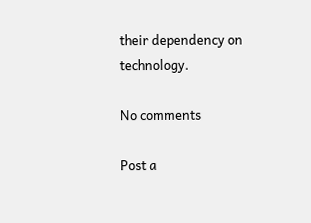their dependency on technology.

No comments

Post a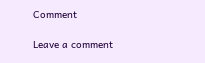Comment

Leave a comment